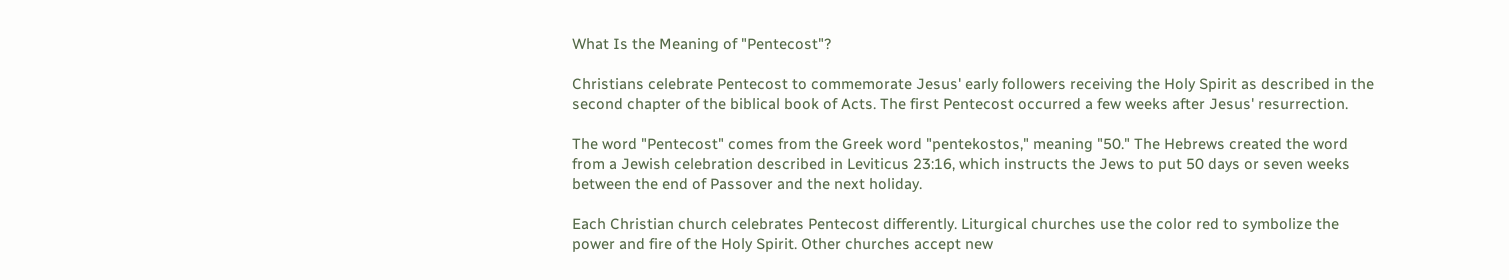What Is the Meaning of "Pentecost"?

Christians celebrate Pentecost to commemorate Jesus' early followers receiving the Holy Spirit as described in the second chapter of the biblical book of Acts. The first Pentecost occurred a few weeks after Jesus' resurrection.

The word "Pentecost" comes from the Greek word "pentekostos," meaning "50." The Hebrews created the word from a Jewish celebration described in Leviticus 23:16, which instructs the Jews to put 50 days or seven weeks between the end of Passover and the next holiday.

Each Christian church celebrates Pentecost differently. Liturgical churches use the color red to symbolize the power and fire of the Holy Spirit. Other churches accept new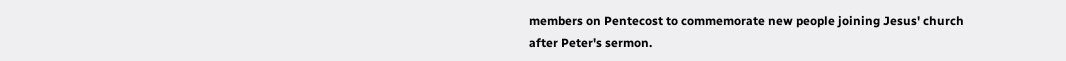members on Pentecost to commemorate new people joining Jesus' church after Peter's sermon.